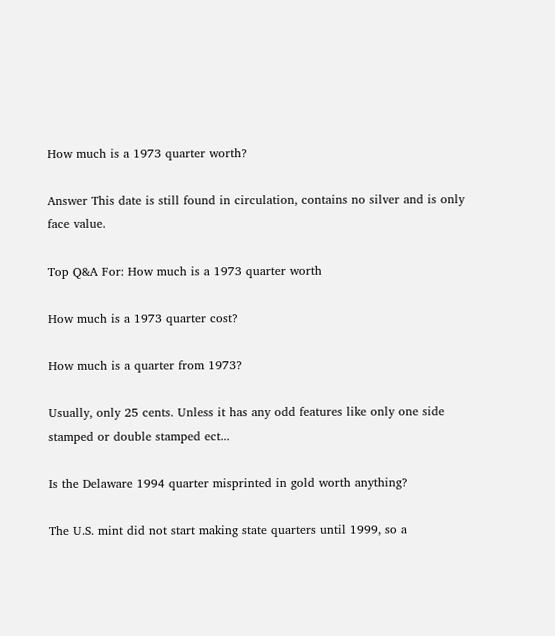How much is a 1973 quarter worth?

Answer This date is still found in circulation, contains no silver and is only face value.

Top Q&A For: How much is a 1973 quarter worth

How much is a 1973 quarter cost?

How much is a quarter from 1973?

Usually, only 25 cents. Unless it has any odd features like only one side stamped or double stamped ect...

Is the Delaware 1994 quarter misprinted in gold worth anything?

The U.S. mint did not start making state quarters until 1999, so a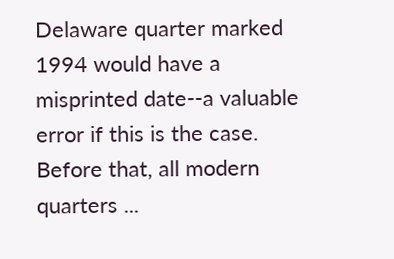Delaware quarter marked 1994 would have a misprinted date--a valuable error if this is the case. Before that, all modern quarters ...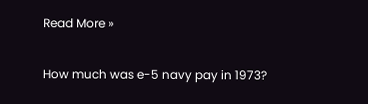Read More »

How much was e-5 navy pay in 1973?